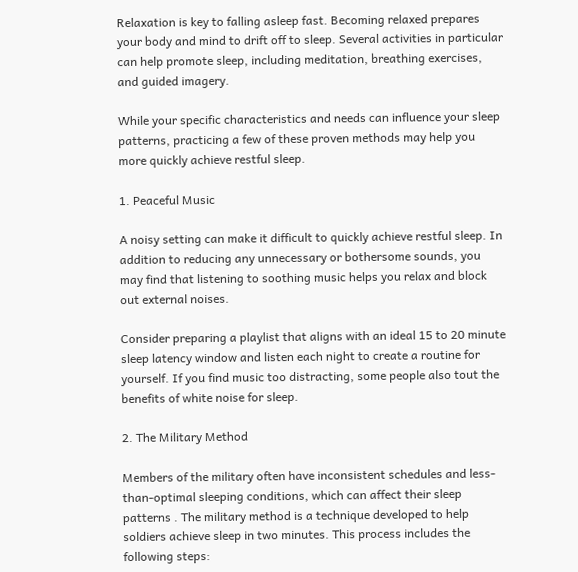Relaxation is key to falling asleep fast. Becoming relaxed prepares your body and mind to drift off to sleep. Several activities in particular can help promote sleep, including meditation, breathing exercises, and guided imagery.

While your specific characteristics and needs can influence your sleep patterns, practicing a few of these proven methods may help you more quickly achieve restful sleep.

1. Peaceful Music

A noisy setting can make it difficult to quickly achieve restful sleep. In addition to reducing any unnecessary or bothersome sounds, you may find that listening to soothing music helps you relax and block out external noises.

Consider preparing a playlist that aligns with an ideal 15 to 20 minute sleep latency window and listen each night to create a routine for yourself. If you find music too distracting, some people also tout the benefits of white noise for sleep.

2. The Military Method

Members of the military often have inconsistent schedules and less-than-optimal sleeping conditions, which can affect their sleep patterns . The military method is a technique developed to help soldiers achieve sleep in two minutes. This process includes the following steps: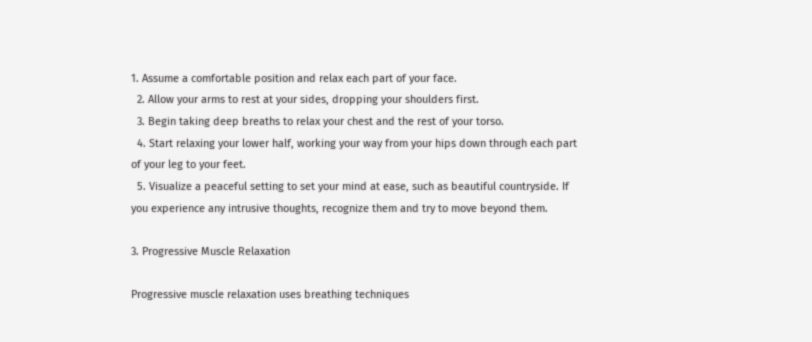1. Assume a comfortable position and relax each part of your face.
  2. Allow your arms to rest at your sides, dropping your shoulders first.
  3. Begin taking deep breaths to relax your chest and the rest of your torso.
  4. Start relaxing your lower half, working your way from your hips down through each part of your leg to your feet.
  5. Visualize a peaceful setting to set your mind at ease, such as beautiful countryside. If you experience any intrusive thoughts, recognize them and try to move beyond them.

3. Progressive Muscle Relaxation

Progressive muscle relaxation uses breathing techniques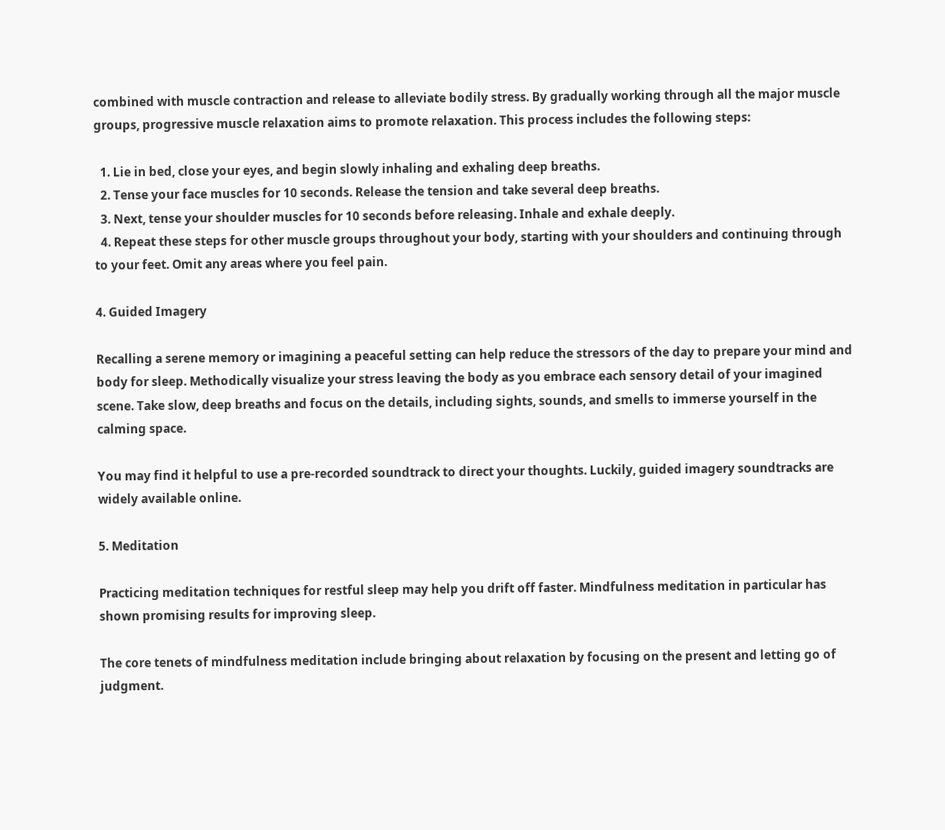combined with muscle contraction and release to alleviate bodily stress. By gradually working through all the major muscle groups, progressive muscle relaxation aims to promote relaxation. This process includes the following steps:

  1. Lie in bed, close your eyes, and begin slowly inhaling and exhaling deep breaths.
  2. Tense your face muscles for 10 seconds. Release the tension and take several deep breaths.
  3. Next, tense your shoulder muscles for 10 seconds before releasing. Inhale and exhale deeply.
  4. Repeat these steps for other muscle groups throughout your body, starting with your shoulders and continuing through to your feet. Omit any areas where you feel pain.

4. Guided Imagery

Recalling a serene memory or imagining a peaceful setting can help reduce the stressors of the day to prepare your mind and body for sleep. Methodically visualize your stress leaving the body as you embrace each sensory detail of your imagined scene. Take slow, deep breaths and focus on the details, including sights, sounds, and smells to immerse yourself in the calming space.

You may find it helpful to use a pre-recorded soundtrack to direct your thoughts. Luckily, guided imagery soundtracks are widely available online.

5. Meditation

Practicing meditation techniques for restful sleep may help you drift off faster. Mindfulness meditation in particular has shown promising results for improving sleep.

The core tenets of mindfulness meditation include bringing about relaxation by focusing on the present and letting go of judgment.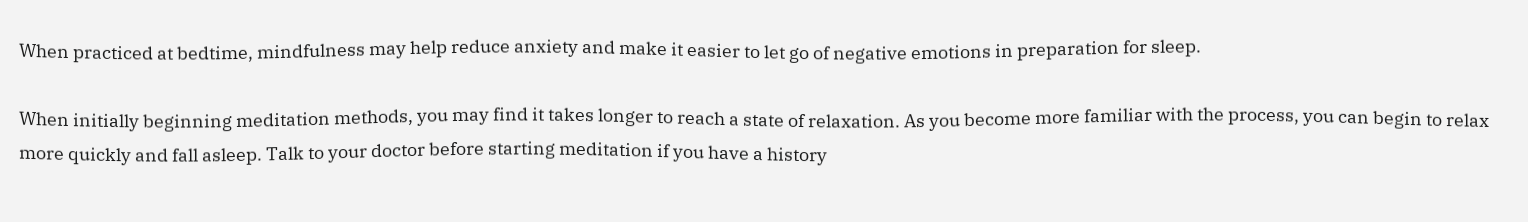When practiced at bedtime, mindfulness may help reduce anxiety and make it easier to let go of negative emotions in preparation for sleep.

When initially beginning meditation methods, you may find it takes longer to reach a state of relaxation. As you become more familiar with the process, you can begin to relax more quickly and fall asleep. Talk to your doctor before starting meditation if you have a history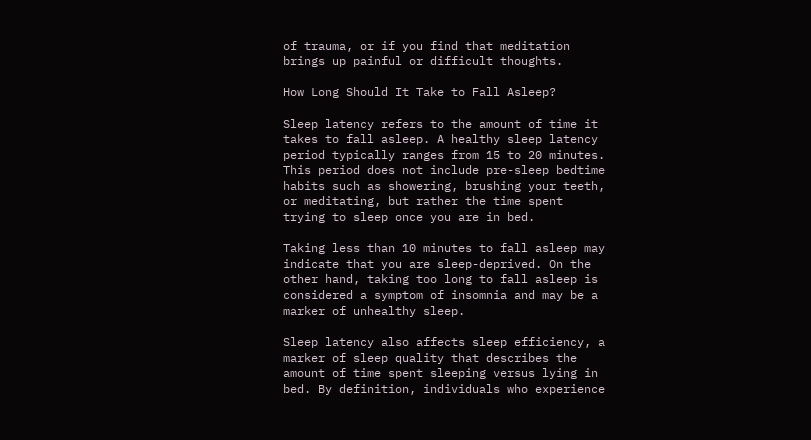of trauma, or if you find that meditation brings up painful or difficult thoughts.

How Long Should It Take to Fall Asleep?

Sleep latency refers to the amount of time it takes to fall asleep. A healthy sleep latency period typically ranges from 15 to 20 minutes. This period does not include pre-sleep bedtime habits such as showering, brushing your teeth, or meditating, but rather the time spent trying to sleep once you are in bed.

Taking less than 10 minutes to fall asleep may indicate that you are sleep-deprived. On the other hand, taking too long to fall asleep is considered a symptom of insomnia and may be a marker of unhealthy sleep.

Sleep latency also affects sleep efficiency, a marker of sleep quality that describes the amount of time spent sleeping versus lying in bed. By definition, individuals who experience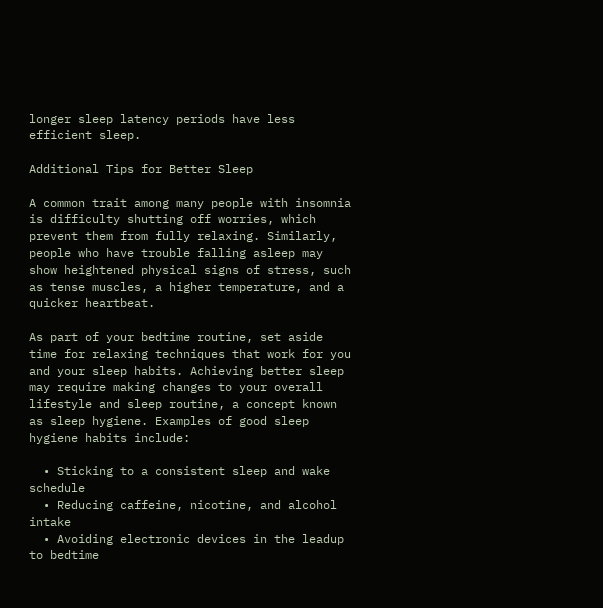longer sleep latency periods have less efficient sleep.

Additional Tips for Better Sleep

A common trait among many people with insomnia is difficulty shutting off worries, which prevent them from fully relaxing. Similarly, people who have trouble falling asleep may show heightened physical signs of stress, such as tense muscles, a higher temperature, and a quicker heartbeat.

As part of your bedtime routine, set aside time for relaxing techniques that work for you and your sleep habits. Achieving better sleep may require making changes to your overall lifestyle and sleep routine, a concept known as sleep hygiene. Examples of good sleep hygiene habits include:

  • Sticking to a consistent sleep and wake schedule
  • Reducing caffeine, nicotine, and alcohol intake
  • Avoiding electronic devices in the leadup to bedtime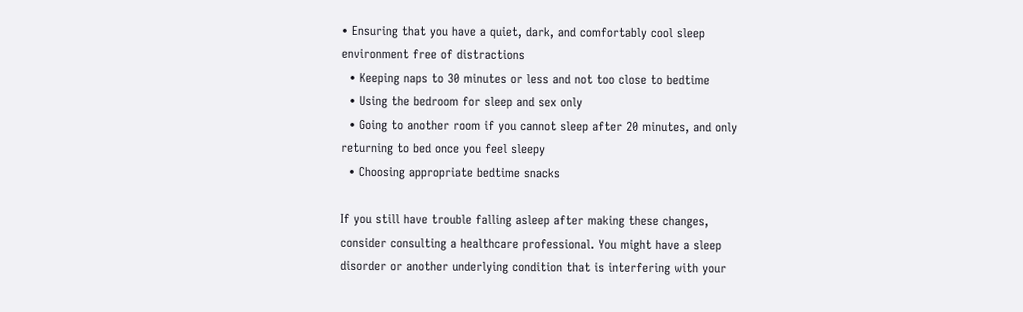• Ensuring that you have a quiet, dark, and comfortably cool sleep environment free of distractions
  • Keeping naps to 30 minutes or less and not too close to bedtime
  • Using the bedroom for sleep and sex only
  • Going to another room if you cannot sleep after 20 minutes, and only returning to bed once you feel sleepy
  • Choosing appropriate bedtime snacks

If you still have trouble falling asleep after making these changes, consider consulting a healthcare professional. You might have a sleep disorder or another underlying condition that is interfering with your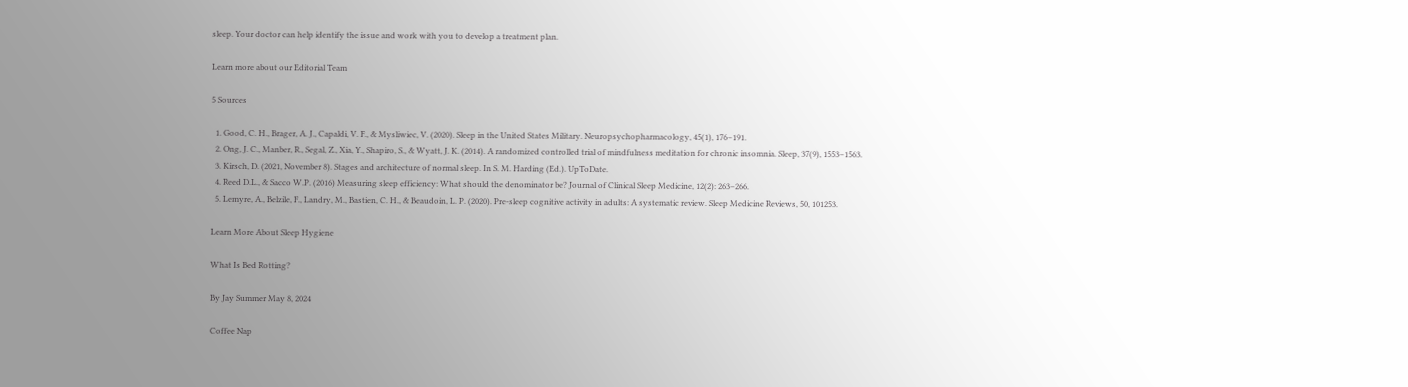sleep. Your doctor can help identify the issue and work with you to develop a treatment plan.

Learn more about our Editorial Team

5 Sources

  1. Good, C. H., Brager, A. J., Capaldi, V. F., & Mysliwiec, V. (2020). Sleep in the United States Military. Neuropsychopharmacology, 45(1), 176–191.
  2. Ong, J. C., Manber, R., Segal, Z., Xia, Y., Shapiro, S., & Wyatt, J. K. (2014). A randomized controlled trial of mindfulness meditation for chronic insomnia. Sleep, 37(9), 1553–1563.
  3. Kirsch, D. (2021, November 8). Stages and architecture of normal sleep. In S. M. Harding (Ed.). UpToDate.
  4. Reed D.L., & Sacco W.P. (2016) Measuring sleep efficiency: What should the denominator be? Journal of Clinical Sleep Medicine, 12(2): 263–266.
  5. Lemyre, A., Belzile, F., Landry, M., Bastien, C. H., & Beaudoin, L. P. (2020). Pre-sleep cognitive activity in adults: A systematic review. Sleep Medicine Reviews, 50, 101253.

Learn More About Sleep Hygiene

What Is Bed Rotting?

By Jay Summer May 8, 2024

Coffee Nap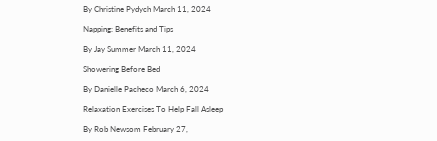By Christine Pydych March 11, 2024

Napping: Benefits and Tips

By Jay Summer March 11, 2024

Showering Before Bed

By Danielle Pacheco March 6, 2024

Relaxation Exercises To Help Fall Asleep

By Rob Newsom February 27,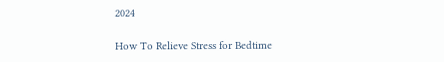2024

How To Relieve Stress for Bedtime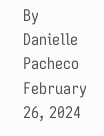By Danielle Pacheco February 26, 2024